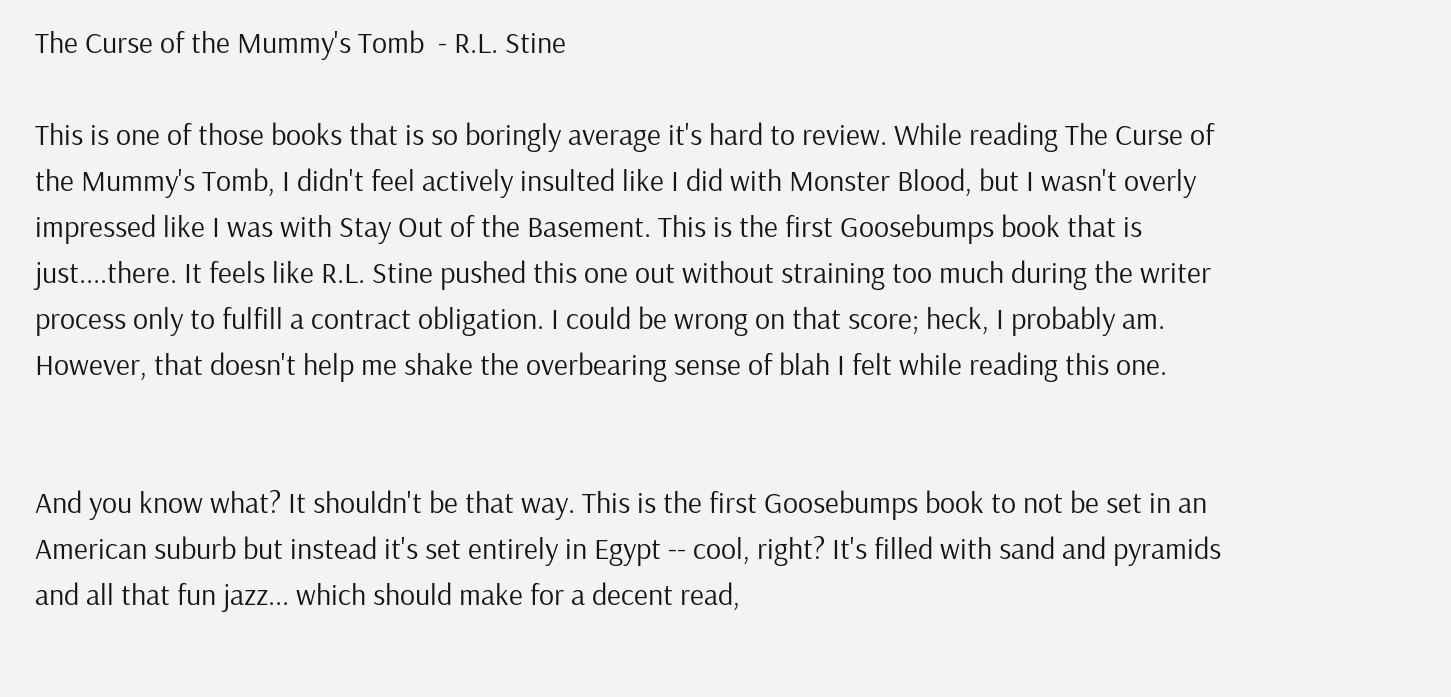The Curse of the Mummy's Tomb  - R.L. Stine

This is one of those books that is so boringly average it's hard to review. While reading The Curse of the Mummy's Tomb, I didn't feel actively insulted like I did with Monster Blood, but I wasn't overly impressed like I was with Stay Out of the Basement. This is the first Goosebumps book that is just....there. It feels like R.L. Stine pushed this one out without straining too much during the writer process only to fulfill a contract obligation. I could be wrong on that score; heck, I probably am. However, that doesn't help me shake the overbearing sense of blah I felt while reading this one.


And you know what? It shouldn't be that way. This is the first Goosebumps book to not be set in an American suburb but instead it's set entirely in Egypt -- cool, right? It's filled with sand and pyramids and all that fun jazz... which should make for a decent read,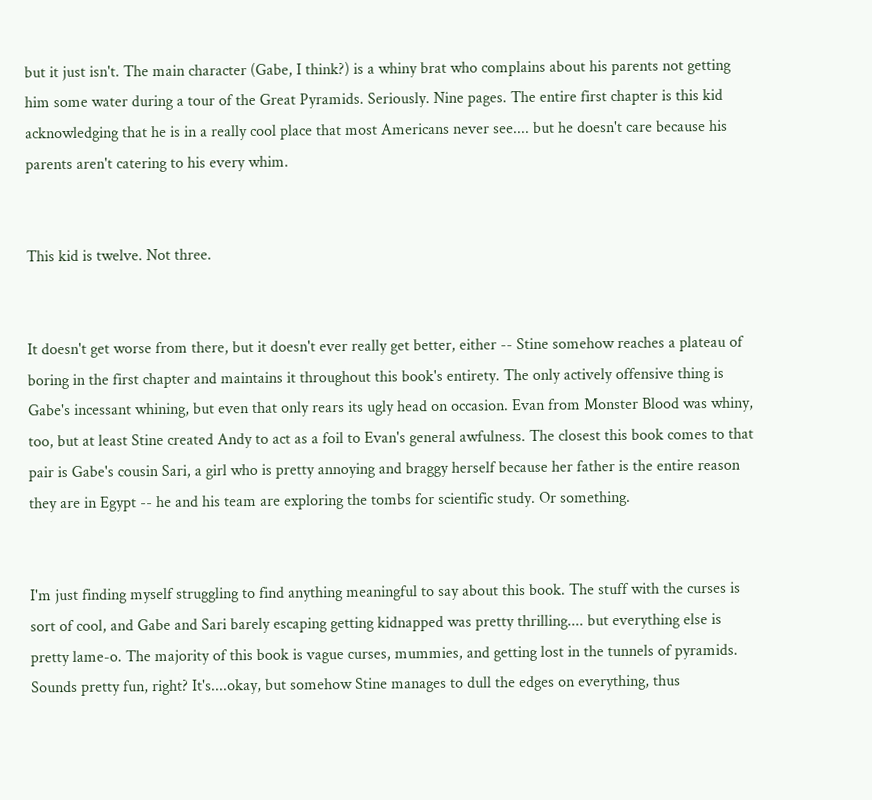but it just isn't. The main character (Gabe, I think?) is a whiny brat who complains about his parents not getting him some water during a tour of the Great Pyramids. Seriously. Nine pages. The entire first chapter is this kid acknowledging that he is in a really cool place that most Americans never see.... but he doesn't care because his parents aren't catering to his every whim.


This kid is twelve. Not three.


It doesn't get worse from there, but it doesn't ever really get better, either -- Stine somehow reaches a plateau of boring in the first chapter and maintains it throughout this book's entirety. The only actively offensive thing is Gabe's incessant whining, but even that only rears its ugly head on occasion. Evan from Monster Blood was whiny, too, but at least Stine created Andy to act as a foil to Evan's general awfulness. The closest this book comes to that pair is Gabe's cousin Sari, a girl who is pretty annoying and braggy herself because her father is the entire reason they are in Egypt -- he and his team are exploring the tombs for scientific study. Or something.


I'm just finding myself struggling to find anything meaningful to say about this book. The stuff with the curses is sort of cool, and Gabe and Sari barely escaping getting kidnapped was pretty thrilling.... but everything else is pretty lame-o. The majority of this book is vague curses, mummies, and getting lost in the tunnels of pyramids. Sounds pretty fun, right? It's....okay, but somehow Stine manages to dull the edges on everything, thus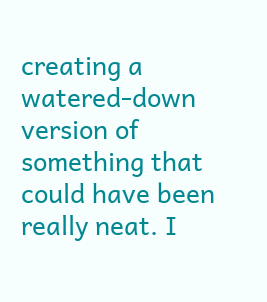creating a watered-down version of something that could have been really neat. I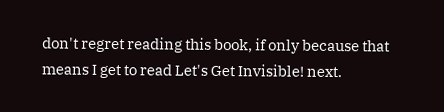don't regret reading this book, if only because that means I get to read Let's Get Invisible! next.